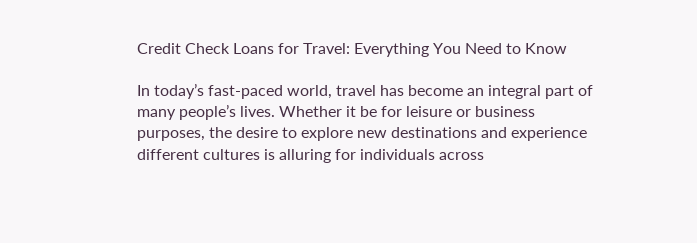Credit Check Loans for Travel: Everything You Need to Know

In today’s fast-paced world, travel has become an integral part of many people’s lives. Whether it be for leisure or business purposes, the desire to explore new destinations and experience different cultures is alluring for individuals across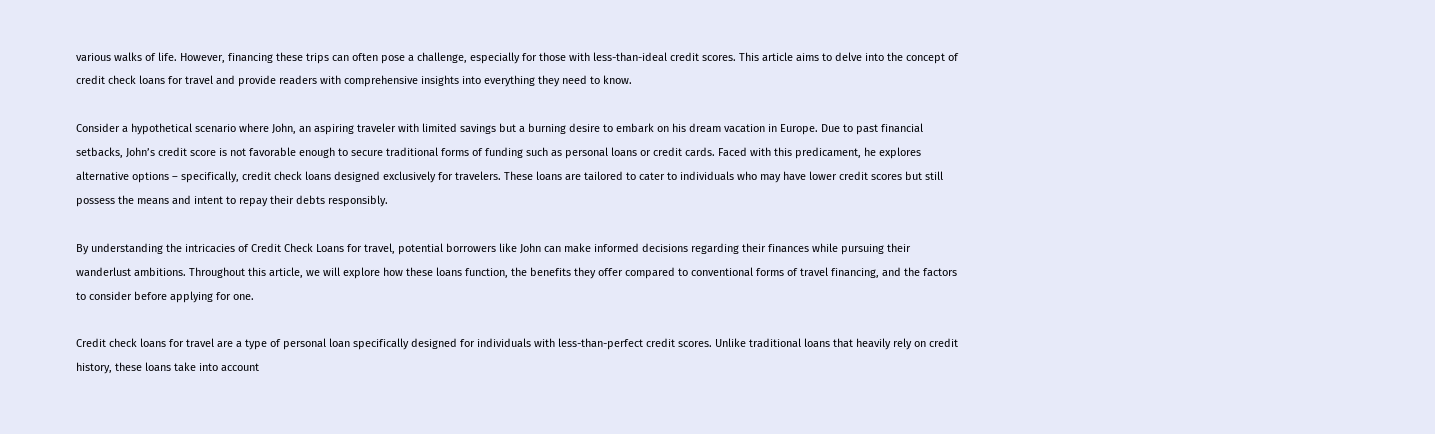various walks of life. However, financing these trips can often pose a challenge, especially for those with less-than-ideal credit scores. This article aims to delve into the concept of credit check loans for travel and provide readers with comprehensive insights into everything they need to know.

Consider a hypothetical scenario where John, an aspiring traveler with limited savings but a burning desire to embark on his dream vacation in Europe. Due to past financial setbacks, John’s credit score is not favorable enough to secure traditional forms of funding such as personal loans or credit cards. Faced with this predicament, he explores alternative options – specifically, credit check loans designed exclusively for travelers. These loans are tailored to cater to individuals who may have lower credit scores but still possess the means and intent to repay their debts responsibly.

By understanding the intricacies of Credit Check Loans for travel, potential borrowers like John can make informed decisions regarding their finances while pursuing their wanderlust ambitions. Throughout this article, we will explore how these loans function, the benefits they offer compared to conventional forms of travel financing, and the factors to consider before applying for one.

Credit check loans for travel are a type of personal loan specifically designed for individuals with less-than-perfect credit scores. Unlike traditional loans that heavily rely on credit history, these loans take into account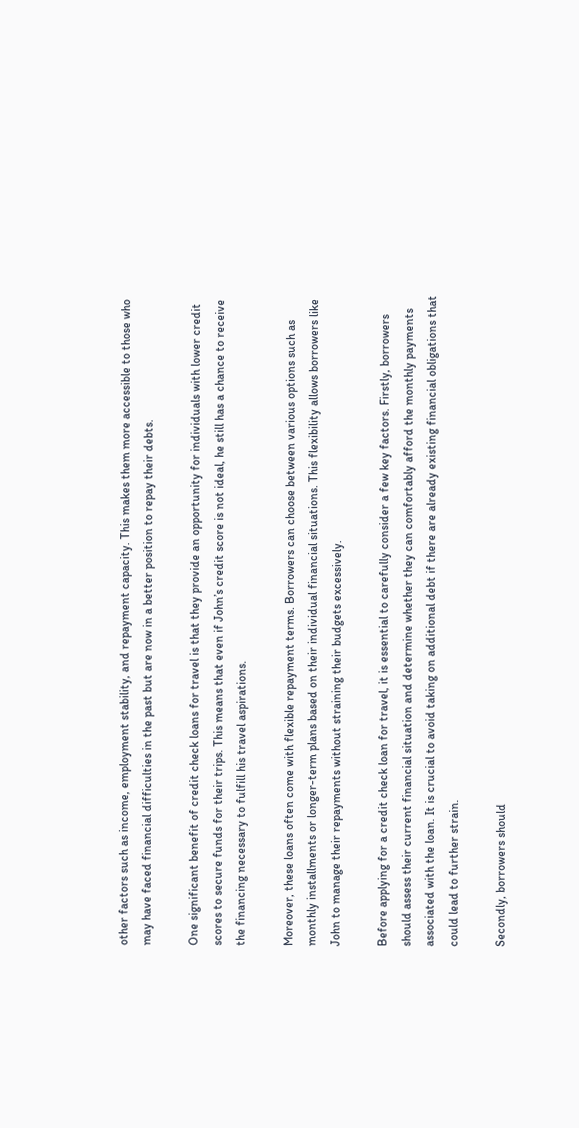other factors such as income, employment stability, and repayment capacity. This makes them more accessible to those who may have faced financial difficulties in the past but are now in a better position to repay their debts.

One significant benefit of credit check loans for travel is that they provide an opportunity for individuals with lower credit scores to secure funds for their trips. This means that even if John’s credit score is not ideal, he still has a chance to receive the financing necessary to fulfill his travel aspirations.

Moreover, these loans often come with flexible repayment terms. Borrowers can choose between various options such as monthly installments or longer-term plans based on their individual financial situations. This flexibility allows borrowers like John to manage their repayments without straining their budgets excessively.

Before applying for a credit check loan for travel, it is essential to carefully consider a few key factors. Firstly, borrowers should assess their current financial situation and determine whether they can comfortably afford the monthly payments associated with the loan. It is crucial to avoid taking on additional debt if there are already existing financial obligations that could lead to further strain.

Secondly, borrowers should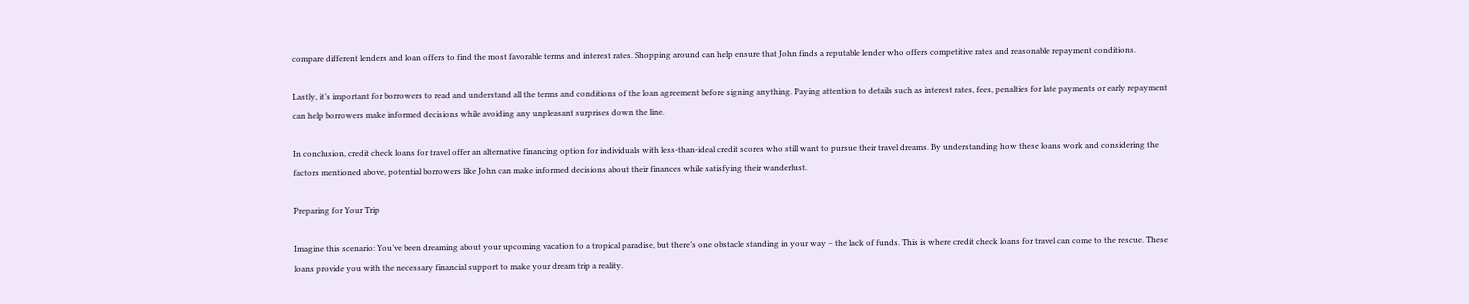compare different lenders and loan offers to find the most favorable terms and interest rates. Shopping around can help ensure that John finds a reputable lender who offers competitive rates and reasonable repayment conditions.

Lastly, it’s important for borrowers to read and understand all the terms and conditions of the loan agreement before signing anything. Paying attention to details such as interest rates, fees, penalties for late payments or early repayment can help borrowers make informed decisions while avoiding any unpleasant surprises down the line.

In conclusion, credit check loans for travel offer an alternative financing option for individuals with less-than-ideal credit scores who still want to pursue their travel dreams. By understanding how these loans work and considering the factors mentioned above, potential borrowers like John can make informed decisions about their finances while satisfying their wanderlust.

Preparing for Your Trip

Imagine this scenario: You’ve been dreaming about your upcoming vacation to a tropical paradise, but there’s one obstacle standing in your way – the lack of funds. This is where credit check loans for travel can come to the rescue. These loans provide you with the necessary financial support to make your dream trip a reality.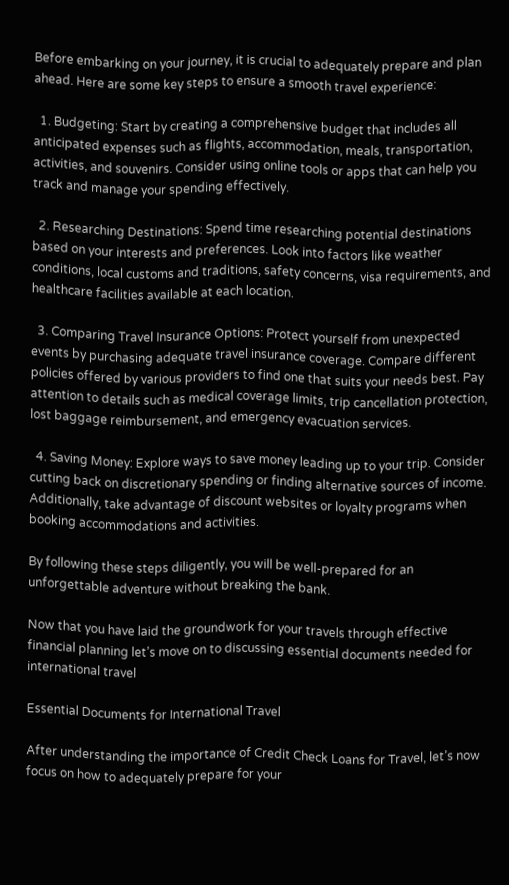Before embarking on your journey, it is crucial to adequately prepare and plan ahead. Here are some key steps to ensure a smooth travel experience:

  1. Budgeting: Start by creating a comprehensive budget that includes all anticipated expenses such as flights, accommodation, meals, transportation, activities, and souvenirs. Consider using online tools or apps that can help you track and manage your spending effectively.

  2. Researching Destinations: Spend time researching potential destinations based on your interests and preferences. Look into factors like weather conditions, local customs and traditions, safety concerns, visa requirements, and healthcare facilities available at each location.

  3. Comparing Travel Insurance Options: Protect yourself from unexpected events by purchasing adequate travel insurance coverage. Compare different policies offered by various providers to find one that suits your needs best. Pay attention to details such as medical coverage limits, trip cancellation protection, lost baggage reimbursement, and emergency evacuation services.

  4. Saving Money: Explore ways to save money leading up to your trip. Consider cutting back on discretionary spending or finding alternative sources of income. Additionally, take advantage of discount websites or loyalty programs when booking accommodations and activities.

By following these steps diligently, you will be well-prepared for an unforgettable adventure without breaking the bank.

Now that you have laid the groundwork for your travels through effective financial planning let’s move on to discussing essential documents needed for international travel

Essential Documents for International Travel

After understanding the importance of Credit Check Loans for Travel, let’s now focus on how to adequately prepare for your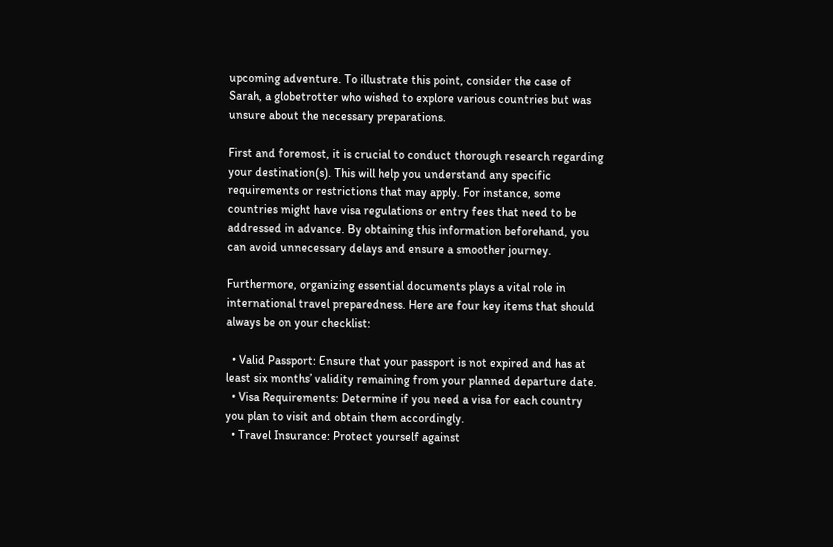upcoming adventure. To illustrate this point, consider the case of Sarah, a globetrotter who wished to explore various countries but was unsure about the necessary preparations.

First and foremost, it is crucial to conduct thorough research regarding your destination(s). This will help you understand any specific requirements or restrictions that may apply. For instance, some countries might have visa regulations or entry fees that need to be addressed in advance. By obtaining this information beforehand, you can avoid unnecessary delays and ensure a smoother journey.

Furthermore, organizing essential documents plays a vital role in international travel preparedness. Here are four key items that should always be on your checklist:

  • Valid Passport: Ensure that your passport is not expired and has at least six months’ validity remaining from your planned departure date.
  • Visa Requirements: Determine if you need a visa for each country you plan to visit and obtain them accordingly.
  • Travel Insurance: Protect yourself against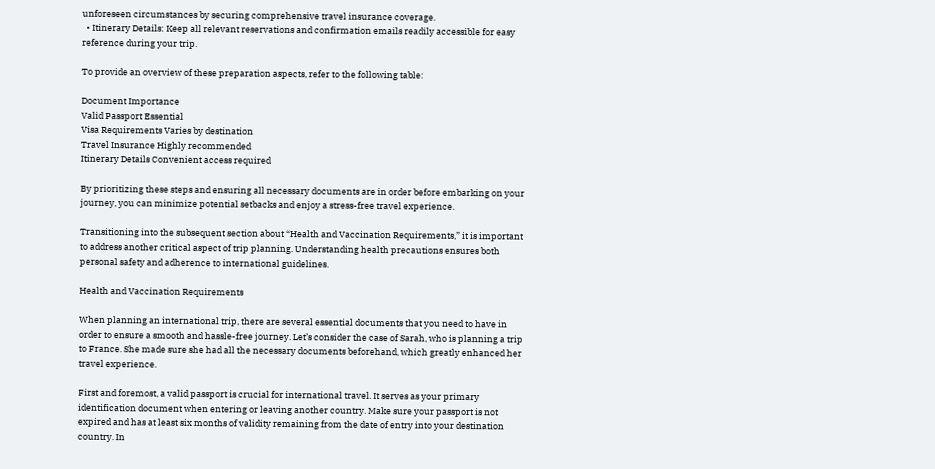unforeseen circumstances by securing comprehensive travel insurance coverage.
  • Itinerary Details: Keep all relevant reservations and confirmation emails readily accessible for easy reference during your trip.

To provide an overview of these preparation aspects, refer to the following table:

Document Importance
Valid Passport Essential
Visa Requirements Varies by destination
Travel Insurance Highly recommended
Itinerary Details Convenient access required

By prioritizing these steps and ensuring all necessary documents are in order before embarking on your journey, you can minimize potential setbacks and enjoy a stress-free travel experience.

Transitioning into the subsequent section about “Health and Vaccination Requirements,” it is important to address another critical aspect of trip planning. Understanding health precautions ensures both personal safety and adherence to international guidelines.

Health and Vaccination Requirements

When planning an international trip, there are several essential documents that you need to have in order to ensure a smooth and hassle-free journey. Let’s consider the case of Sarah, who is planning a trip to France. She made sure she had all the necessary documents beforehand, which greatly enhanced her travel experience.

First and foremost, a valid passport is crucial for international travel. It serves as your primary identification document when entering or leaving another country. Make sure your passport is not expired and has at least six months of validity remaining from the date of entry into your destination country. In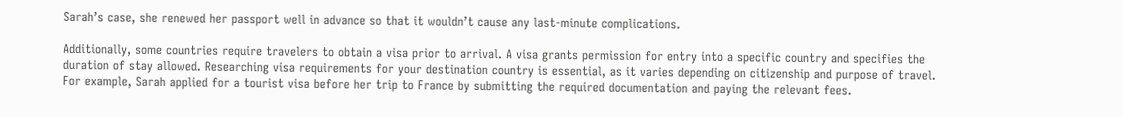Sarah’s case, she renewed her passport well in advance so that it wouldn’t cause any last-minute complications.

Additionally, some countries require travelers to obtain a visa prior to arrival. A visa grants permission for entry into a specific country and specifies the duration of stay allowed. Researching visa requirements for your destination country is essential, as it varies depending on citizenship and purpose of travel. For example, Sarah applied for a tourist visa before her trip to France by submitting the required documentation and paying the relevant fees.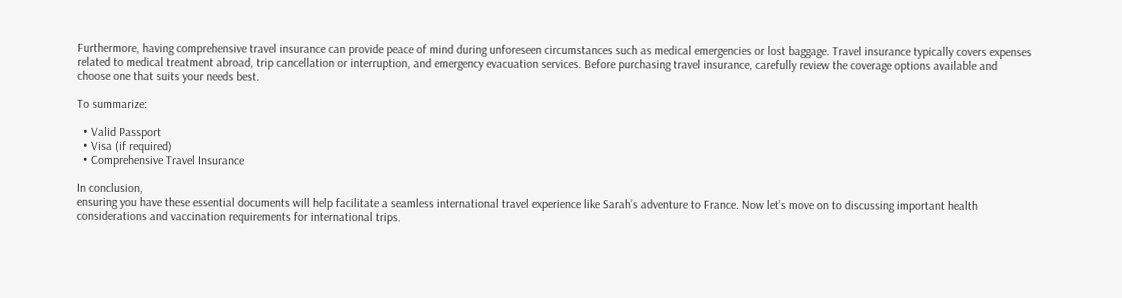Furthermore, having comprehensive travel insurance can provide peace of mind during unforeseen circumstances such as medical emergencies or lost baggage. Travel insurance typically covers expenses related to medical treatment abroad, trip cancellation or interruption, and emergency evacuation services. Before purchasing travel insurance, carefully review the coverage options available and choose one that suits your needs best.

To summarize:

  • Valid Passport
  • Visa (if required)
  • Comprehensive Travel Insurance

In conclusion,
ensuring you have these essential documents will help facilitate a seamless international travel experience like Sarah’s adventure to France. Now let’s move on to discussing important health considerations and vaccination requirements for international trips.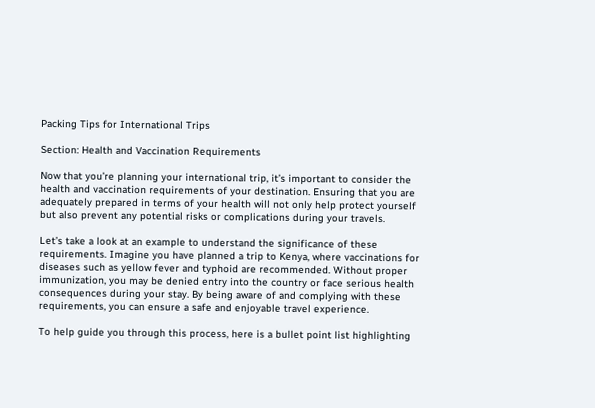Packing Tips for International Trips

Section: Health and Vaccination Requirements

Now that you’re planning your international trip, it’s important to consider the health and vaccination requirements of your destination. Ensuring that you are adequately prepared in terms of your health will not only help protect yourself but also prevent any potential risks or complications during your travels.

Let’s take a look at an example to understand the significance of these requirements. Imagine you have planned a trip to Kenya, where vaccinations for diseases such as yellow fever and typhoid are recommended. Without proper immunization, you may be denied entry into the country or face serious health consequences during your stay. By being aware of and complying with these requirements, you can ensure a safe and enjoyable travel experience.

To help guide you through this process, here is a bullet point list highlighting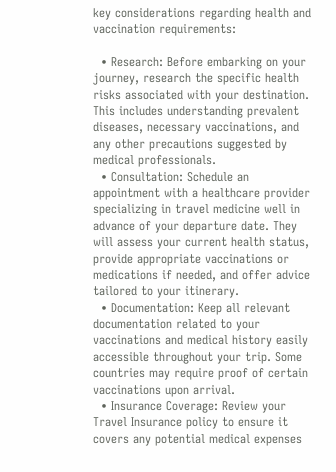key considerations regarding health and vaccination requirements:

  • Research: Before embarking on your journey, research the specific health risks associated with your destination. This includes understanding prevalent diseases, necessary vaccinations, and any other precautions suggested by medical professionals.
  • Consultation: Schedule an appointment with a healthcare provider specializing in travel medicine well in advance of your departure date. They will assess your current health status, provide appropriate vaccinations or medications if needed, and offer advice tailored to your itinerary.
  • Documentation: Keep all relevant documentation related to your vaccinations and medical history easily accessible throughout your trip. Some countries may require proof of certain vaccinations upon arrival.
  • Insurance Coverage: Review your Travel Insurance policy to ensure it covers any potential medical expenses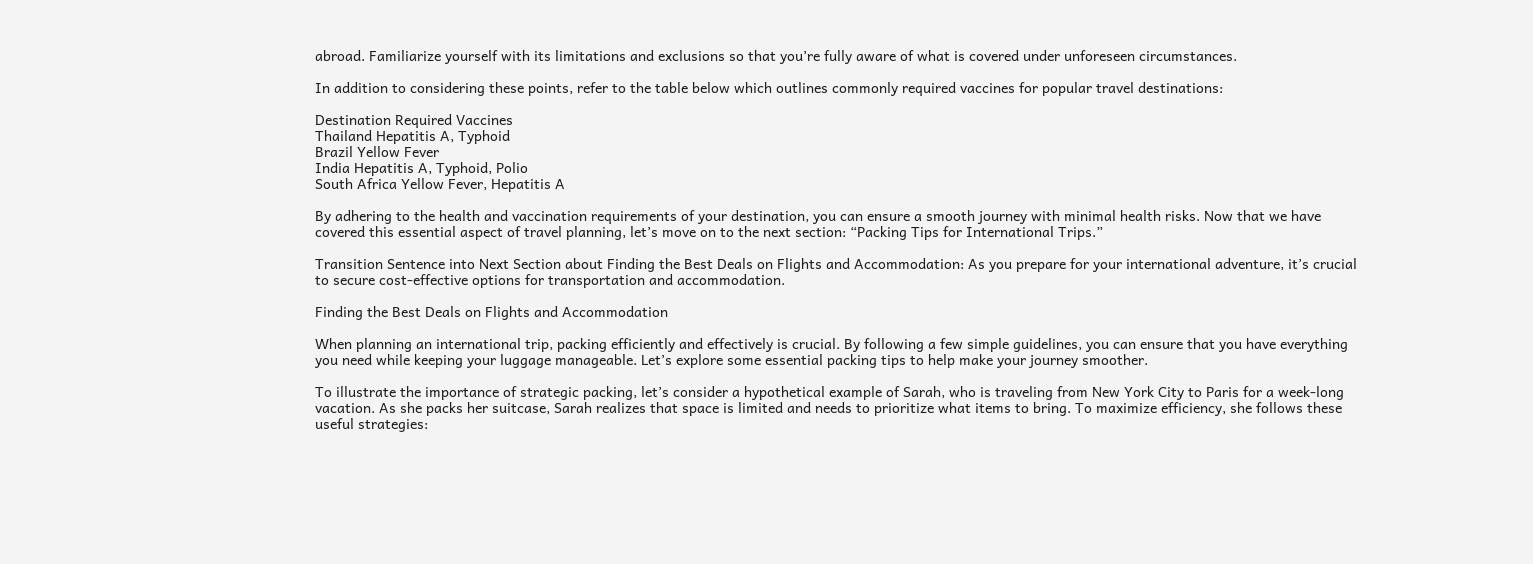abroad. Familiarize yourself with its limitations and exclusions so that you’re fully aware of what is covered under unforeseen circumstances.

In addition to considering these points, refer to the table below which outlines commonly required vaccines for popular travel destinations:

Destination Required Vaccines
Thailand Hepatitis A, Typhoid
Brazil Yellow Fever
India Hepatitis A, Typhoid, Polio
South Africa Yellow Fever, Hepatitis A

By adhering to the health and vaccination requirements of your destination, you can ensure a smooth journey with minimal health risks. Now that we have covered this essential aspect of travel planning, let’s move on to the next section: “Packing Tips for International Trips.”

Transition Sentence into Next Section about Finding the Best Deals on Flights and Accommodation: As you prepare for your international adventure, it’s crucial to secure cost-effective options for transportation and accommodation.

Finding the Best Deals on Flights and Accommodation

When planning an international trip, packing efficiently and effectively is crucial. By following a few simple guidelines, you can ensure that you have everything you need while keeping your luggage manageable. Let’s explore some essential packing tips to help make your journey smoother.

To illustrate the importance of strategic packing, let’s consider a hypothetical example of Sarah, who is traveling from New York City to Paris for a week-long vacation. As she packs her suitcase, Sarah realizes that space is limited and needs to prioritize what items to bring. To maximize efficiency, she follows these useful strategies: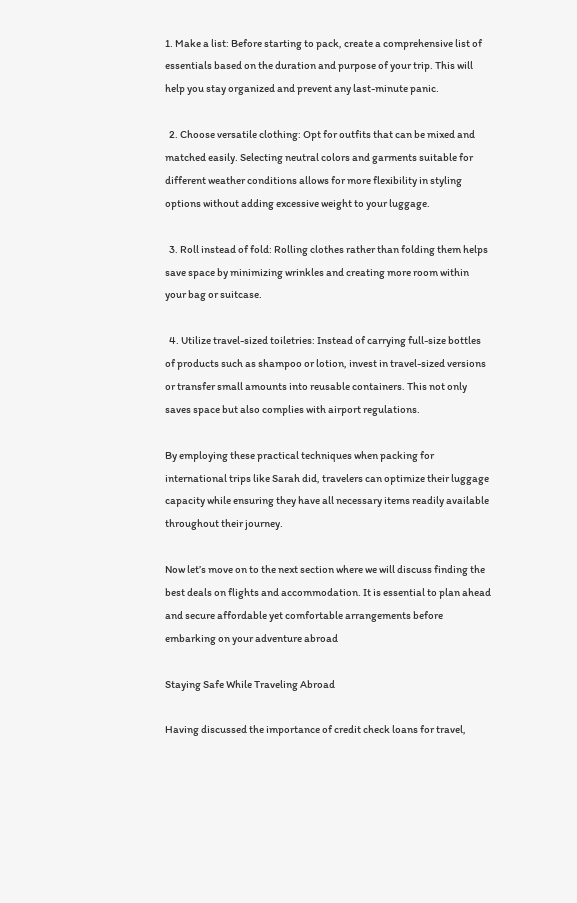1. Make a list: Before starting to pack, create a comprehensive list of essentials based on the duration and purpose of your trip. This will help you stay organized and prevent any last-minute panic.

  2. Choose versatile clothing: Opt for outfits that can be mixed and matched easily. Selecting neutral colors and garments suitable for different weather conditions allows for more flexibility in styling options without adding excessive weight to your luggage.

  3. Roll instead of fold: Rolling clothes rather than folding them helps save space by minimizing wrinkles and creating more room within your bag or suitcase.

  4. Utilize travel-sized toiletries: Instead of carrying full-size bottles of products such as shampoo or lotion, invest in travel-sized versions or transfer small amounts into reusable containers. This not only saves space but also complies with airport regulations.

By employing these practical techniques when packing for international trips like Sarah did, travelers can optimize their luggage capacity while ensuring they have all necessary items readily available throughout their journey.

Now let’s move on to the next section where we will discuss finding the best deals on flights and accommodation. It is essential to plan ahead and secure affordable yet comfortable arrangements before embarking on your adventure abroad

Staying Safe While Traveling Abroad

Having discussed the importance of credit check loans for travel,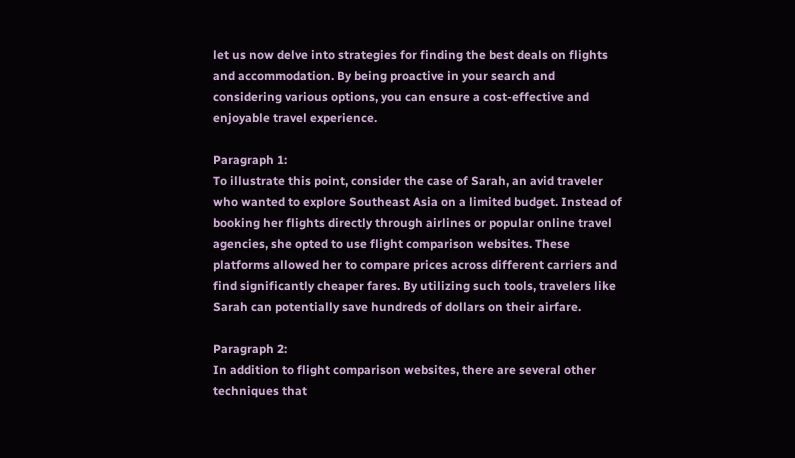let us now delve into strategies for finding the best deals on flights and accommodation. By being proactive in your search and considering various options, you can ensure a cost-effective and enjoyable travel experience.

Paragraph 1:
To illustrate this point, consider the case of Sarah, an avid traveler who wanted to explore Southeast Asia on a limited budget. Instead of booking her flights directly through airlines or popular online travel agencies, she opted to use flight comparison websites. These platforms allowed her to compare prices across different carriers and find significantly cheaper fares. By utilizing such tools, travelers like Sarah can potentially save hundreds of dollars on their airfare.

Paragraph 2:
In addition to flight comparison websites, there are several other techniques that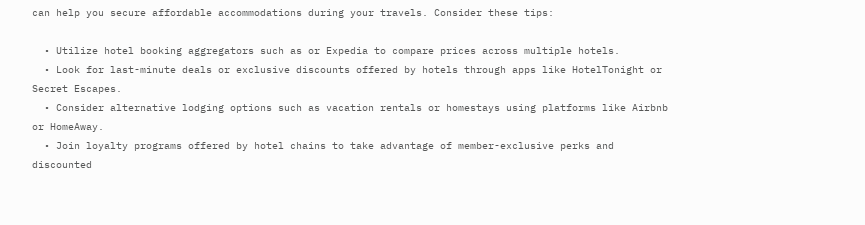can help you secure affordable accommodations during your travels. Consider these tips:

  • Utilize hotel booking aggregators such as or Expedia to compare prices across multiple hotels.
  • Look for last-minute deals or exclusive discounts offered by hotels through apps like HotelTonight or Secret Escapes.
  • Consider alternative lodging options such as vacation rentals or homestays using platforms like Airbnb or HomeAway.
  • Join loyalty programs offered by hotel chains to take advantage of member-exclusive perks and discounted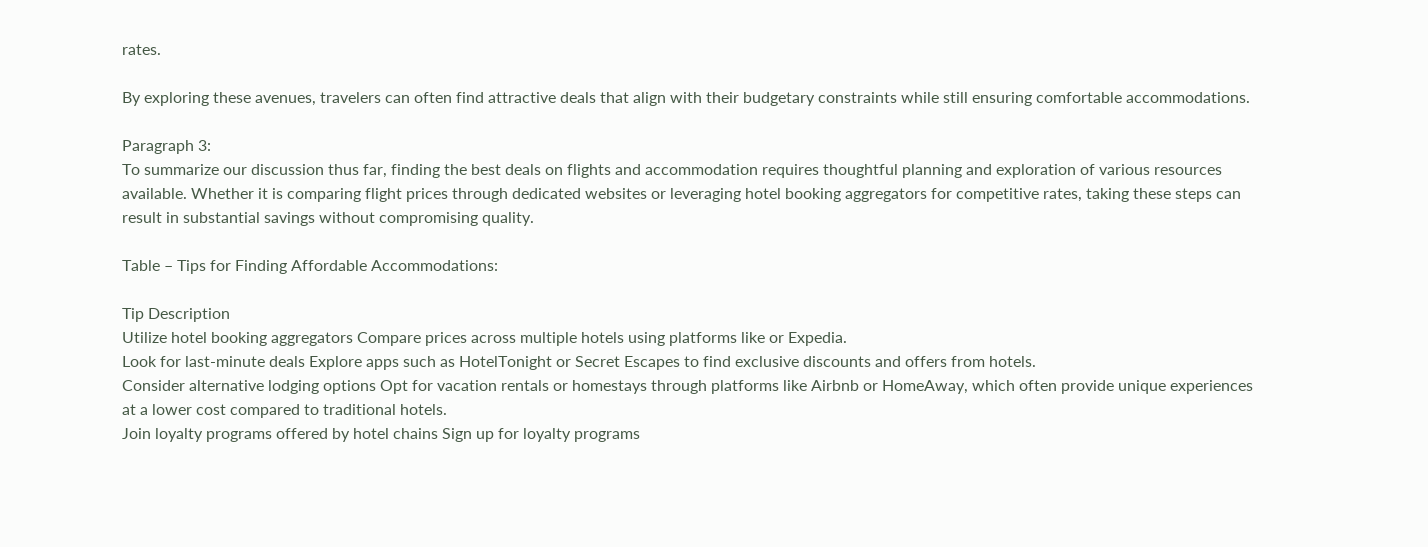rates.

By exploring these avenues, travelers can often find attractive deals that align with their budgetary constraints while still ensuring comfortable accommodations.

Paragraph 3:
To summarize our discussion thus far, finding the best deals on flights and accommodation requires thoughtful planning and exploration of various resources available. Whether it is comparing flight prices through dedicated websites or leveraging hotel booking aggregators for competitive rates, taking these steps can result in substantial savings without compromising quality.

Table – Tips for Finding Affordable Accommodations:

Tip Description
Utilize hotel booking aggregators Compare prices across multiple hotels using platforms like or Expedia.
Look for last-minute deals Explore apps such as HotelTonight or Secret Escapes to find exclusive discounts and offers from hotels.
Consider alternative lodging options Opt for vacation rentals or homestays through platforms like Airbnb or HomeAway, which often provide unique experiences at a lower cost compared to traditional hotels.
Join loyalty programs offered by hotel chains Sign up for loyalty programs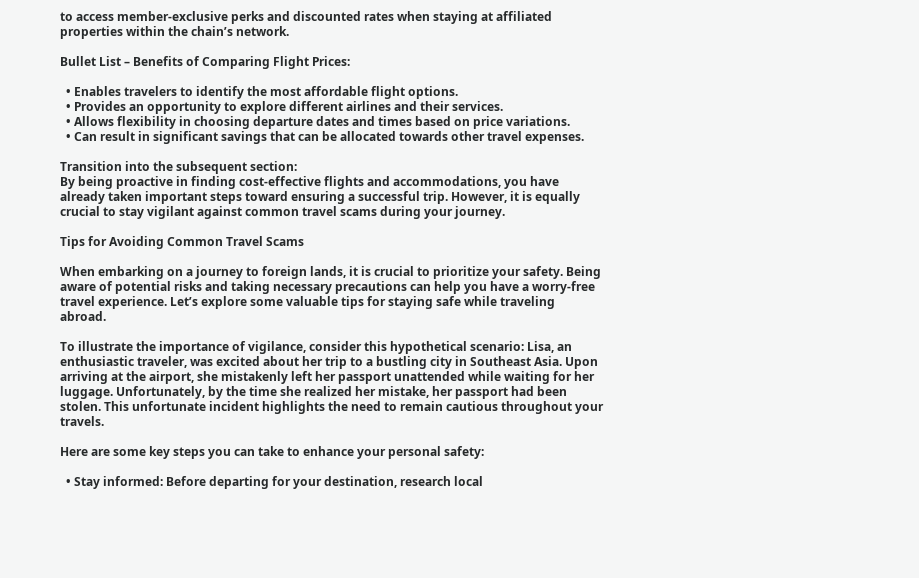to access member-exclusive perks and discounted rates when staying at affiliated properties within the chain’s network.

Bullet List – Benefits of Comparing Flight Prices:

  • Enables travelers to identify the most affordable flight options.
  • Provides an opportunity to explore different airlines and their services.
  • Allows flexibility in choosing departure dates and times based on price variations.
  • Can result in significant savings that can be allocated towards other travel expenses.

Transition into the subsequent section:
By being proactive in finding cost-effective flights and accommodations, you have already taken important steps toward ensuring a successful trip. However, it is equally crucial to stay vigilant against common travel scams during your journey.

Tips for Avoiding Common Travel Scams

When embarking on a journey to foreign lands, it is crucial to prioritize your safety. Being aware of potential risks and taking necessary precautions can help you have a worry-free travel experience. Let’s explore some valuable tips for staying safe while traveling abroad.

To illustrate the importance of vigilance, consider this hypothetical scenario: Lisa, an enthusiastic traveler, was excited about her trip to a bustling city in Southeast Asia. Upon arriving at the airport, she mistakenly left her passport unattended while waiting for her luggage. Unfortunately, by the time she realized her mistake, her passport had been stolen. This unfortunate incident highlights the need to remain cautious throughout your travels.

Here are some key steps you can take to enhance your personal safety:

  • Stay informed: Before departing for your destination, research local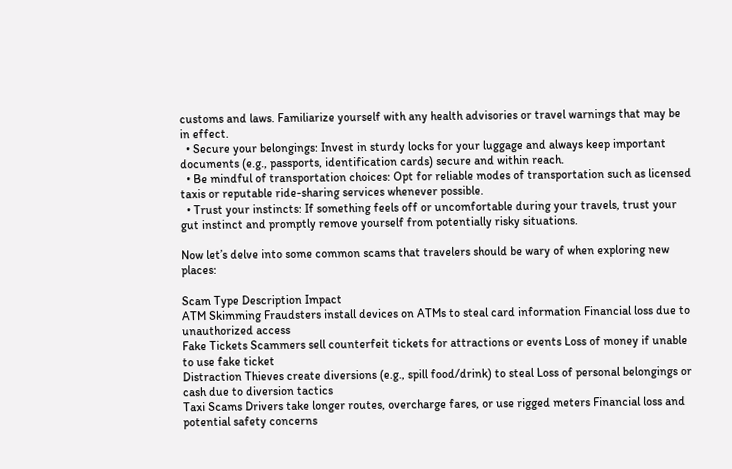customs and laws. Familiarize yourself with any health advisories or travel warnings that may be in effect.
  • Secure your belongings: Invest in sturdy locks for your luggage and always keep important documents (e.g., passports, identification cards) secure and within reach.
  • Be mindful of transportation choices: Opt for reliable modes of transportation such as licensed taxis or reputable ride-sharing services whenever possible.
  • Trust your instincts: If something feels off or uncomfortable during your travels, trust your gut instinct and promptly remove yourself from potentially risky situations.

Now let’s delve into some common scams that travelers should be wary of when exploring new places:

Scam Type Description Impact
ATM Skimming Fraudsters install devices on ATMs to steal card information Financial loss due to unauthorized access
Fake Tickets Scammers sell counterfeit tickets for attractions or events Loss of money if unable to use fake ticket
Distraction Thieves create diversions (e.g., spill food/drink) to steal Loss of personal belongings or cash due to diversion tactics
Taxi Scams Drivers take longer routes, overcharge fares, or use rigged meters Financial loss and potential safety concerns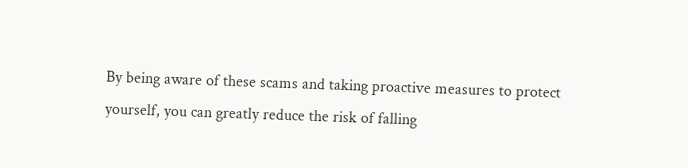By being aware of these scams and taking proactive measures to protect yourself, you can greatly reduce the risk of falling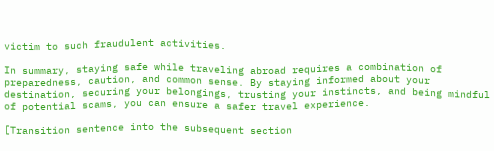victim to such fraudulent activities.

In summary, staying safe while traveling abroad requires a combination of preparedness, caution, and common sense. By staying informed about your destination, securing your belongings, trusting your instincts, and being mindful of potential scams, you can ensure a safer travel experience.

[Transition sentence into the subsequent section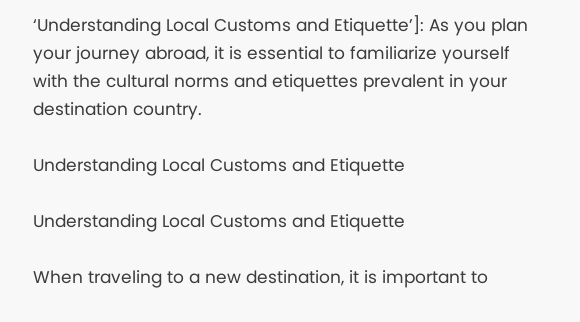‘Understanding Local Customs and Etiquette’]: As you plan your journey abroad, it is essential to familiarize yourself with the cultural norms and etiquettes prevalent in your destination country.

Understanding Local Customs and Etiquette

Understanding Local Customs and Etiquette

When traveling to a new destination, it is important to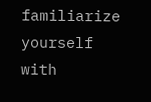familiarize yourself with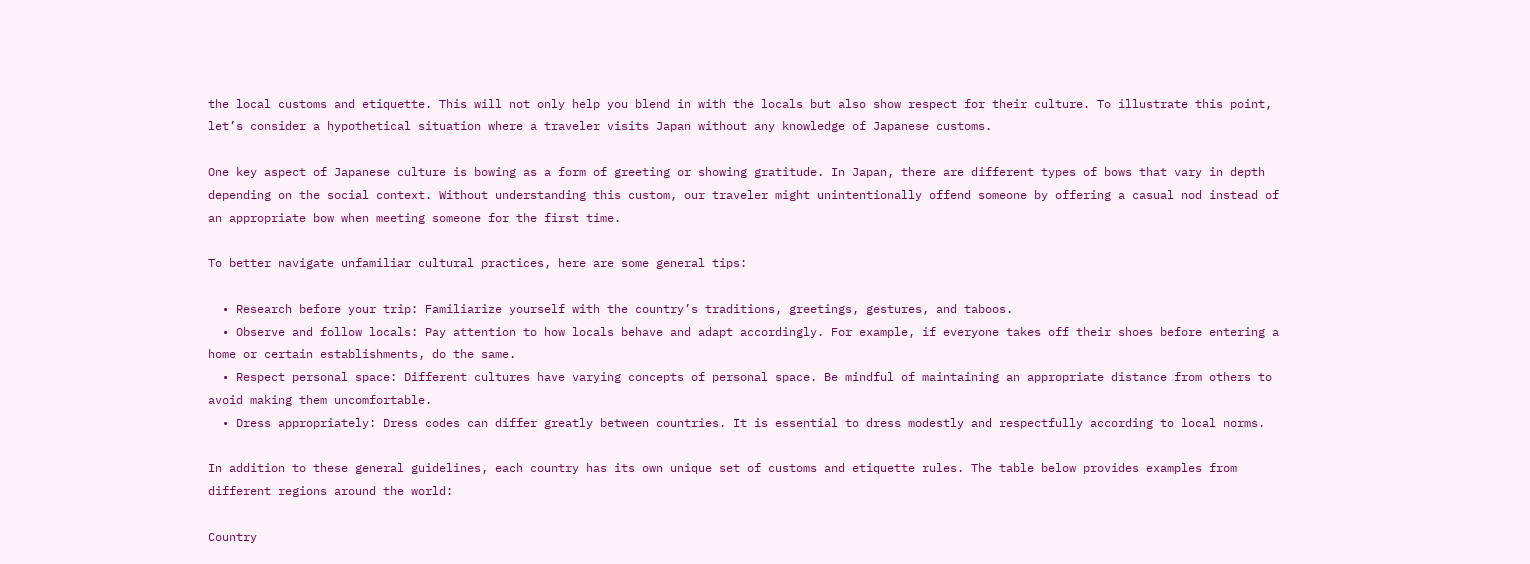the local customs and etiquette. This will not only help you blend in with the locals but also show respect for their culture. To illustrate this point, let’s consider a hypothetical situation where a traveler visits Japan without any knowledge of Japanese customs.

One key aspect of Japanese culture is bowing as a form of greeting or showing gratitude. In Japan, there are different types of bows that vary in depth depending on the social context. Without understanding this custom, our traveler might unintentionally offend someone by offering a casual nod instead of an appropriate bow when meeting someone for the first time.

To better navigate unfamiliar cultural practices, here are some general tips:

  • Research before your trip: Familiarize yourself with the country’s traditions, greetings, gestures, and taboos.
  • Observe and follow locals: Pay attention to how locals behave and adapt accordingly. For example, if everyone takes off their shoes before entering a home or certain establishments, do the same.
  • Respect personal space: Different cultures have varying concepts of personal space. Be mindful of maintaining an appropriate distance from others to avoid making them uncomfortable.
  • Dress appropriately: Dress codes can differ greatly between countries. It is essential to dress modestly and respectfully according to local norms.

In addition to these general guidelines, each country has its own unique set of customs and etiquette rules. The table below provides examples from different regions around the world:

Country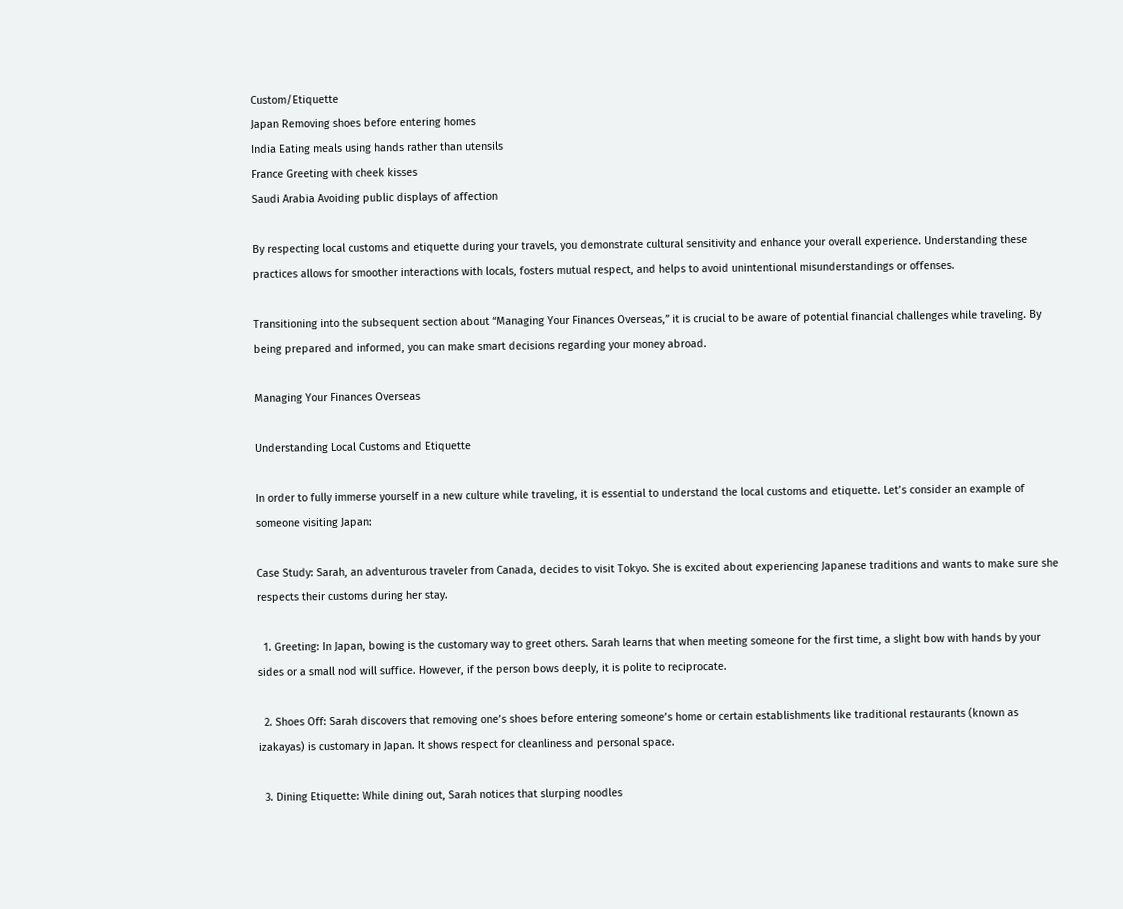Custom/Etiquette
Japan Removing shoes before entering homes
India Eating meals using hands rather than utensils
France Greeting with cheek kisses
Saudi Arabia Avoiding public displays of affection

By respecting local customs and etiquette during your travels, you demonstrate cultural sensitivity and enhance your overall experience. Understanding these practices allows for smoother interactions with locals, fosters mutual respect, and helps to avoid unintentional misunderstandings or offenses.

Transitioning into the subsequent section about “Managing Your Finances Overseas,” it is crucial to be aware of potential financial challenges while traveling. By being prepared and informed, you can make smart decisions regarding your money abroad.

Managing Your Finances Overseas

Understanding Local Customs and Etiquette

In order to fully immerse yourself in a new culture while traveling, it is essential to understand the local customs and etiquette. Let’s consider an example of someone visiting Japan:

Case Study: Sarah, an adventurous traveler from Canada, decides to visit Tokyo. She is excited about experiencing Japanese traditions and wants to make sure she respects their customs during her stay.

  1. Greeting: In Japan, bowing is the customary way to greet others. Sarah learns that when meeting someone for the first time, a slight bow with hands by your sides or a small nod will suffice. However, if the person bows deeply, it is polite to reciprocate.

  2. Shoes Off: Sarah discovers that removing one’s shoes before entering someone’s home or certain establishments like traditional restaurants (known as izakayas) is customary in Japan. It shows respect for cleanliness and personal space.

  3. Dining Etiquette: While dining out, Sarah notices that slurping noodles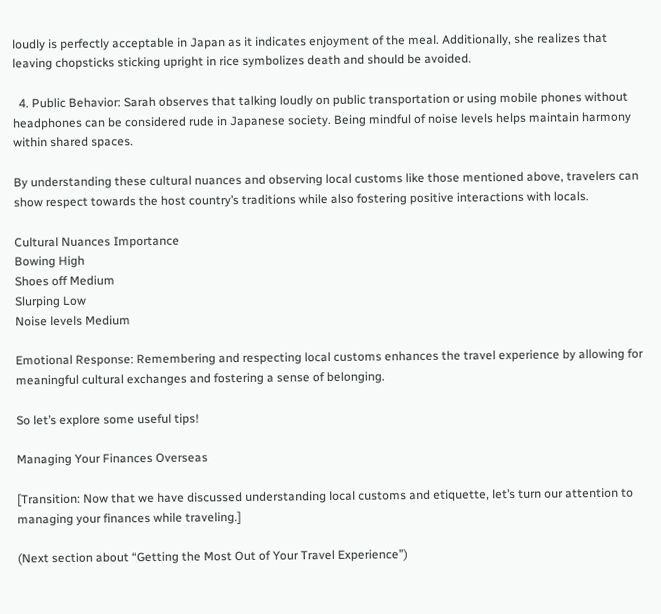loudly is perfectly acceptable in Japan as it indicates enjoyment of the meal. Additionally, she realizes that leaving chopsticks sticking upright in rice symbolizes death and should be avoided.

  4. Public Behavior: Sarah observes that talking loudly on public transportation or using mobile phones without headphones can be considered rude in Japanese society. Being mindful of noise levels helps maintain harmony within shared spaces.

By understanding these cultural nuances and observing local customs like those mentioned above, travelers can show respect towards the host country’s traditions while also fostering positive interactions with locals.

Cultural Nuances Importance
Bowing High
Shoes off Medium
Slurping Low
Noise levels Medium

Emotional Response: Remembering and respecting local customs enhances the travel experience by allowing for meaningful cultural exchanges and fostering a sense of belonging.

So let’s explore some useful tips!

Managing Your Finances Overseas

[Transition: Now that we have discussed understanding local customs and etiquette, let’s turn our attention to managing your finances while traveling.]

(Next section about “Getting the Most Out of Your Travel Experience”)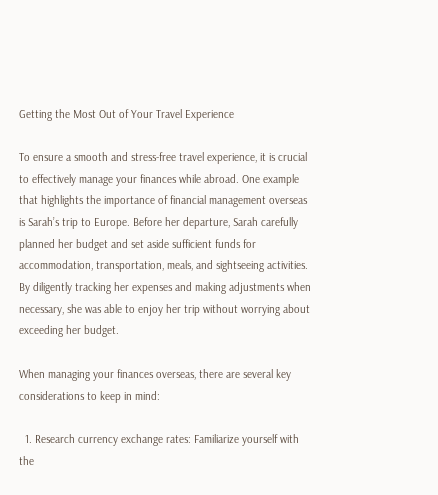Getting the Most Out of Your Travel Experience

To ensure a smooth and stress-free travel experience, it is crucial to effectively manage your finances while abroad. One example that highlights the importance of financial management overseas is Sarah’s trip to Europe. Before her departure, Sarah carefully planned her budget and set aside sufficient funds for accommodation, transportation, meals, and sightseeing activities. By diligently tracking her expenses and making adjustments when necessary, she was able to enjoy her trip without worrying about exceeding her budget.

When managing your finances overseas, there are several key considerations to keep in mind:

  1. Research currency exchange rates: Familiarize yourself with the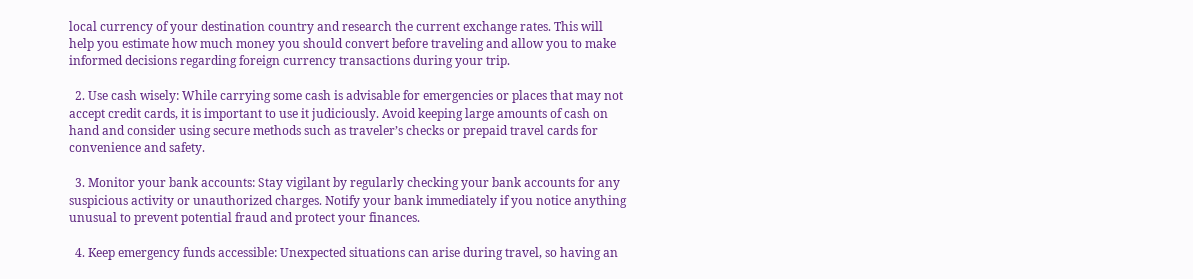local currency of your destination country and research the current exchange rates. This will help you estimate how much money you should convert before traveling and allow you to make informed decisions regarding foreign currency transactions during your trip.

  2. Use cash wisely: While carrying some cash is advisable for emergencies or places that may not accept credit cards, it is important to use it judiciously. Avoid keeping large amounts of cash on hand and consider using secure methods such as traveler’s checks or prepaid travel cards for convenience and safety.

  3. Monitor your bank accounts: Stay vigilant by regularly checking your bank accounts for any suspicious activity or unauthorized charges. Notify your bank immediately if you notice anything unusual to prevent potential fraud and protect your finances.

  4. Keep emergency funds accessible: Unexpected situations can arise during travel, so having an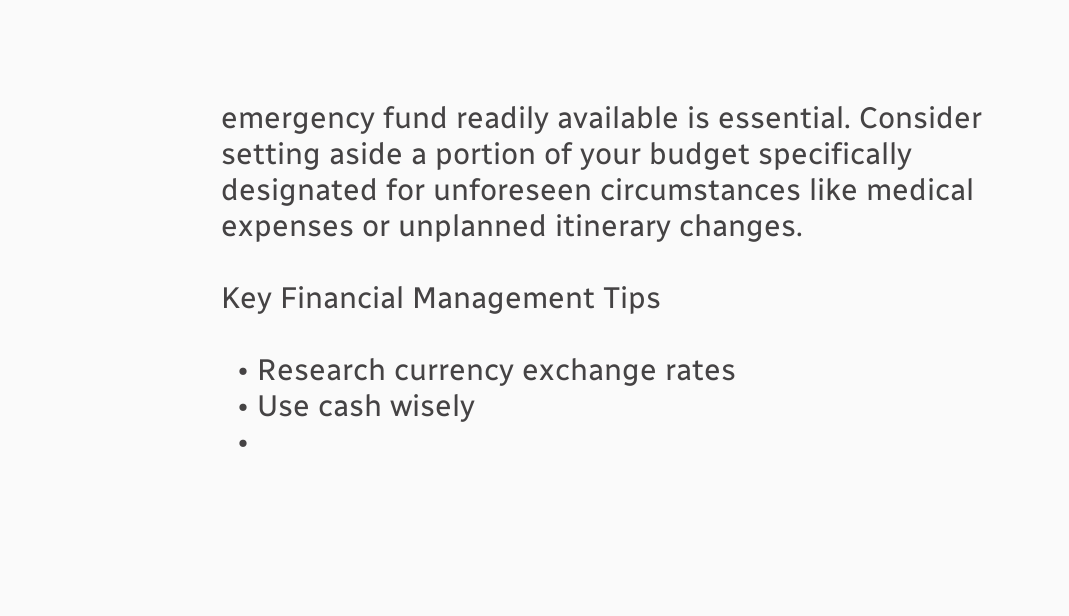emergency fund readily available is essential. Consider setting aside a portion of your budget specifically designated for unforeseen circumstances like medical expenses or unplanned itinerary changes.

Key Financial Management Tips

  • Research currency exchange rates
  • Use cash wisely
  •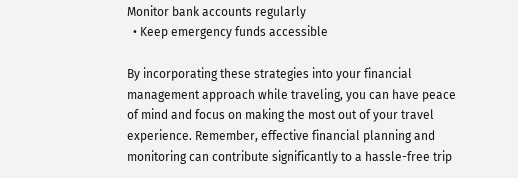Monitor bank accounts regularly
  • Keep emergency funds accessible

By incorporating these strategies into your financial management approach while traveling, you can have peace of mind and focus on making the most out of your travel experience. Remember, effective financial planning and monitoring can contribute significantly to a hassle-free trip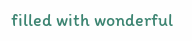filled with wonderful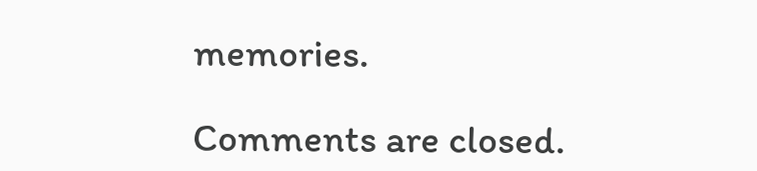memories.

Comments are closed.